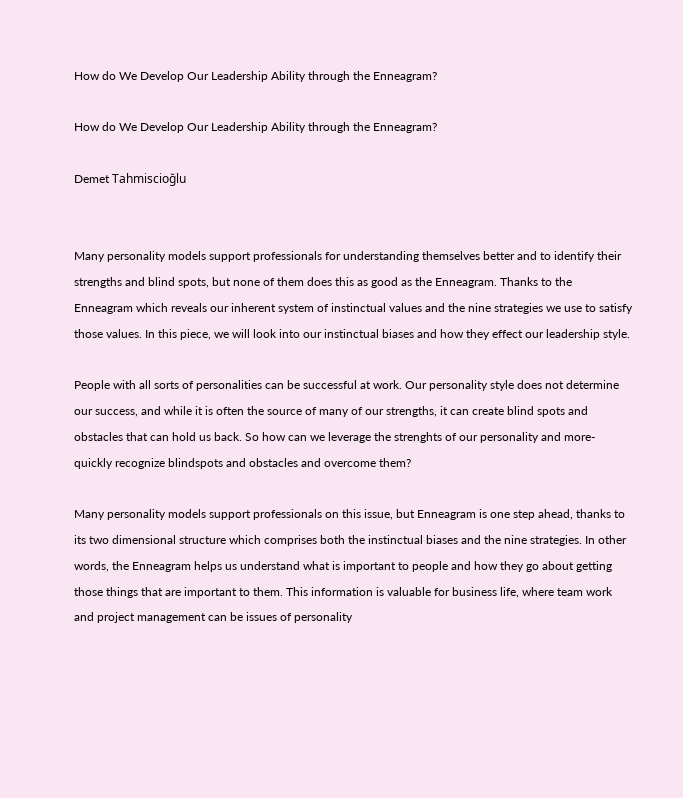How do We Develop Our Leadership Ability through the Enneagram?

How do We Develop Our Leadership Ability through the Enneagram?

Demet Tahmiscioğlu


Many personality models support professionals for understanding themselves better and to identify their strengths and blind spots, but none of them does this as good as the Enneagram. Thanks to the Enneagram which reveals our inherent system of instinctual values and the nine strategies we use to satisfy those values. In this piece, we will look into our instinctual biases and how they effect our leadership style.

People with all sorts of personalities can be successful at work. Our personality style does not determine our success, and while it is often the source of many of our strengths, it can create blind spots and obstacles that can hold us back. So how can we leverage the strenghts of our personality and more-quickly recognize blindspots and obstacles and overcome them?

Many personality models support professionals on this issue, but Enneagram is one step ahead, thanks to its two dimensional structure which comprises both the instinctual biases and the nine strategies. In other words, the Enneagram helps us understand what is important to people and how they go about getting those things that are important to them. This information is valuable for business life, where team work and project management can be issues of personality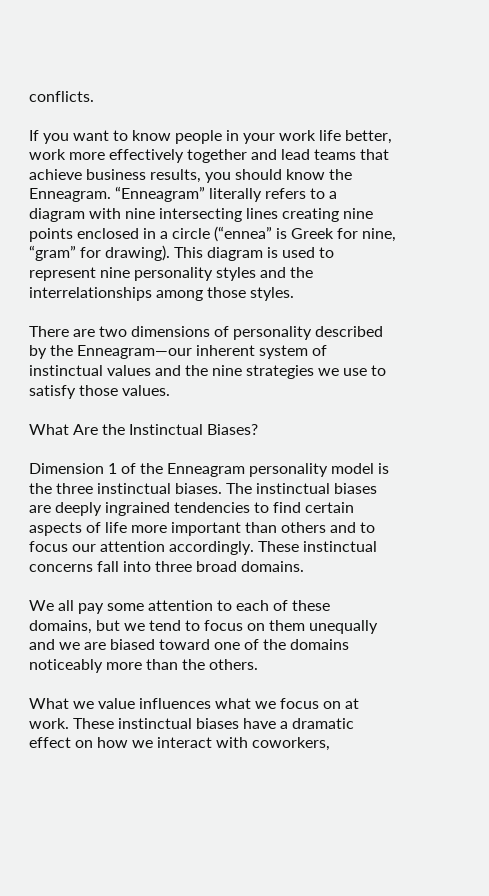conflicts.

If you want to know people in your work life better, work more effectively together and lead teams that achieve business results, you should know the Enneagram. “Enneagram” literally refers to a diagram with nine intersecting lines creating nine points enclosed in a circle (“ennea” is Greek for nine, “gram” for drawing). This diagram is used to represent nine personality styles and the interrelationships among those styles.

There are two dimensions of personality described by the Enneagram—our inherent system of instinctual values and the nine strategies we use to satisfy those values.

What Are the Instinctual Biases?

Dimension 1 of the Enneagram personality model is the three instinctual biases. The instinctual biases are deeply ingrained tendencies to find certain aspects of life more important than others and to focus our attention accordingly. These instinctual concerns fall into three broad domains.

We all pay some attention to each of these domains, but we tend to focus on them unequally and we are biased toward one of the domains noticeably more than the others.

What we value influences what we focus on at work. These instinctual biases have a dramatic effect on how we interact with coworkers,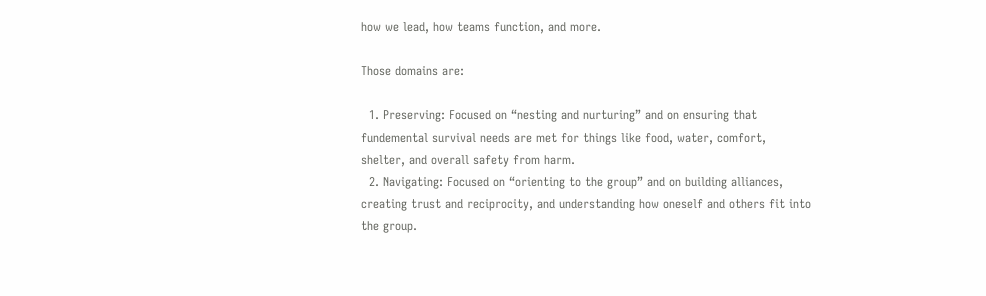how we lead, how teams function, and more.

Those domains are:

  1. Preserving: Focused on “nesting and nurturing” and on ensuring that fundemental survival needs are met for things like food, water, comfort, shelter, and overall safety from harm.
  2. Navigating: Focused on “orienting to the group” and on building alliances, creating trust and reciprocity, and understanding how oneself and others fit into the group.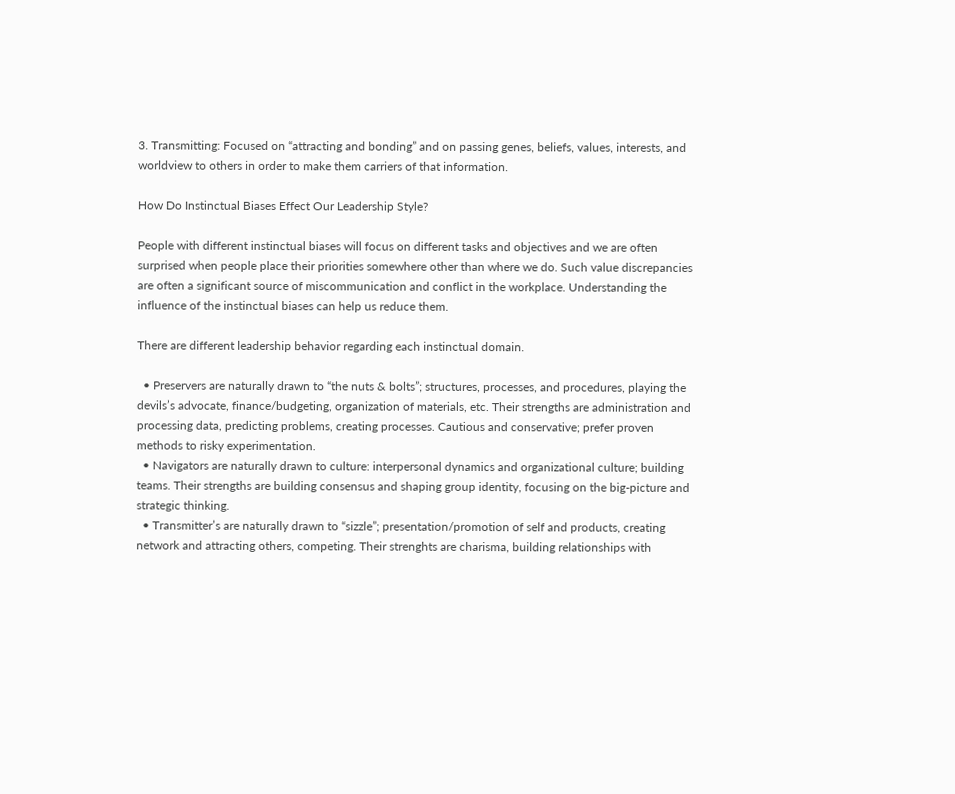3. Transmitting: Focused on “attracting and bonding” and on passing genes, beliefs, values, interests, and worldview to others in order to make them carriers of that information.

How Do Instinctual Biases Effect Our Leadership Style?

People with different instinctual biases will focus on different tasks and objectives and we are often surprised when people place their priorities somewhere other than where we do. Such value discrepancies are often a significant source of miscommunication and conflict in the workplace. Understanding the influence of the instinctual biases can help us reduce them.

There are different leadership behavior regarding each instinctual domain.

  • Preservers are naturally drawn to “the nuts & bolts”; structures, processes, and procedures, playing the devils’s advocate, finance/budgeting, organization of materials, etc. Their strengths are administration and processing data, predicting problems, creating processes. Cautious and conservative; prefer proven methods to risky experimentation.
  • Navigators are naturally drawn to culture: interpersonal dynamics and organizational culture; building teams. Their strengths are building consensus and shaping group identity, focusing on the big-picture and strategic thinking.
  • Transmitter’s are naturally drawn to “sizzle”; presentation/promotion of self and products, creating network and attracting others, competing. Their strenghts are charisma, building relationships with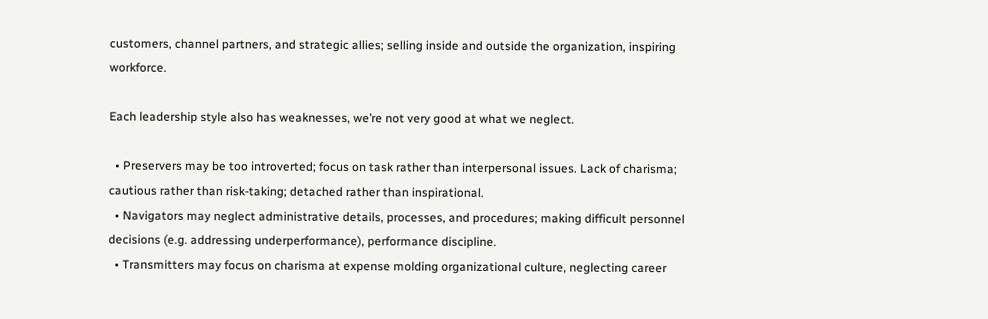customers, channel partners, and strategic allies; selling inside and outside the organization, inspiring workforce.

Each leadership style also has weaknesses, we’re not very good at what we neglect.

  • Preservers may be too introverted; focus on task rather than interpersonal issues. Lack of charisma; cautious rather than risk-taking; detached rather than inspirational.
  • Navigators may neglect administrative details, processes, and procedures; making difficult personnel decisions (e.g. addressing underperformance), performance discipline.
  • Transmitters may focus on charisma at expense molding organizational culture, neglecting career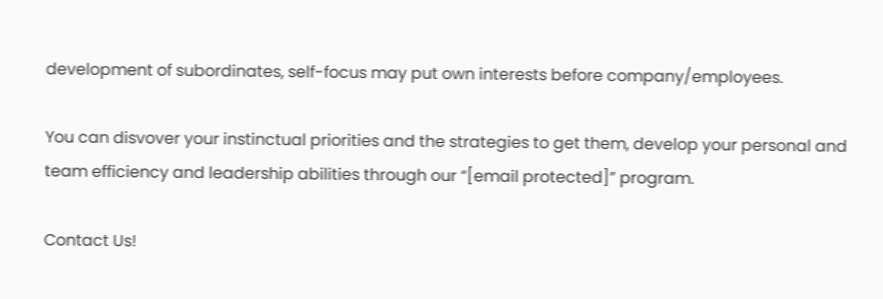development of subordinates, self-focus may put own interests before company/employees.

You can disvover your instinctual priorities and the strategies to get them, develop your personal and team efficiency and leadership abilities through our “[email protected]” program.

Contact Us!